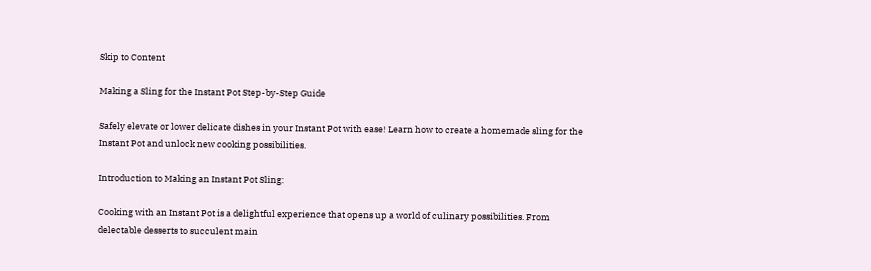Skip to Content

Making a Sling for the Instant Pot Step-by-Step Guide

Safely elevate or lower delicate dishes in your Instant Pot with ease! Learn how to create a homemade sling for the Instant Pot and unlock new cooking possibilities.

Introduction to Making an Instant Pot Sling:

Cooking with an Instant Pot is a delightful experience that opens up a world of culinary possibilities. From delectable desserts to succulent main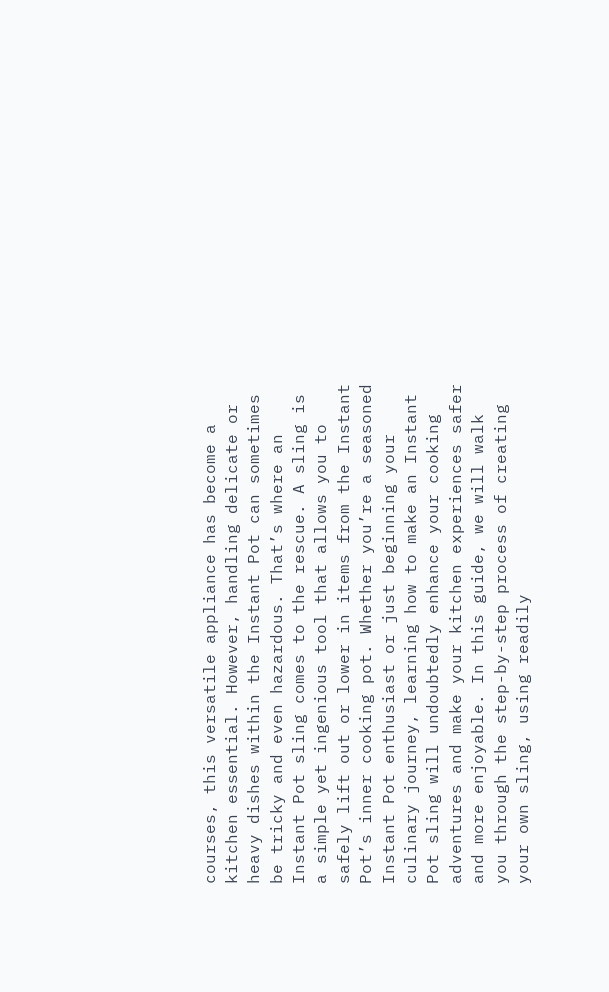courses, this versatile appliance has become a kitchen essential. However, handling delicate or heavy dishes within the Instant Pot can sometimes be tricky and even hazardous. That’s where an Instant Pot sling comes to the rescue. A sling is a simple yet ingenious tool that allows you to safely lift out or lower in items from the Instant Pot’s inner cooking pot. Whether you’re a seasoned Instant Pot enthusiast or just beginning your culinary journey, learning how to make an Instant Pot sling will undoubtedly enhance your cooking adventures and make your kitchen experiences safer and more enjoyable. In this guide, we will walk you through the step-by-step process of creating your own sling, using readily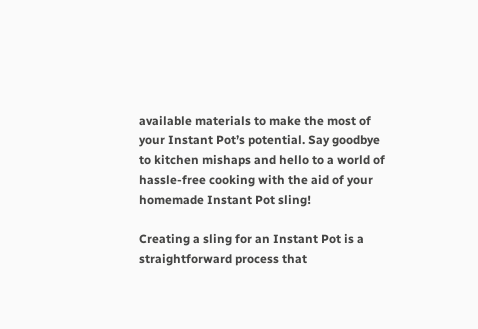available materials to make the most of your Instant Pot’s potential. Say goodbye to kitchen mishaps and hello to a world of hassle-free cooking with the aid of your homemade Instant Pot sling!

Creating a sling for an Instant Pot is a straightforward process that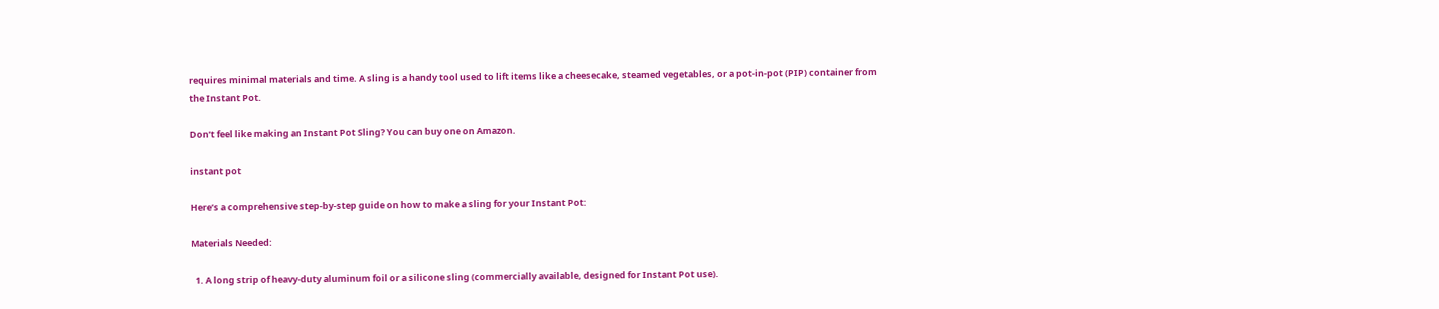requires minimal materials and time. A sling is a handy tool used to lift items like a cheesecake, steamed vegetables, or a pot-in-pot (PIP) container from the Instant Pot.

Don’t feel like making an Instant Pot Sling? You can buy one on Amazon.

instant pot

Here’s a comprehensive step-by-step guide on how to make a sling for your Instant Pot:

Materials Needed:

  1. A long strip of heavy-duty aluminum foil or a silicone sling (commercially available, designed for Instant Pot use).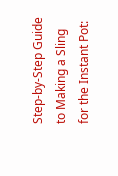Step-by-Step Guide to Making a Sling for the Instant Pot: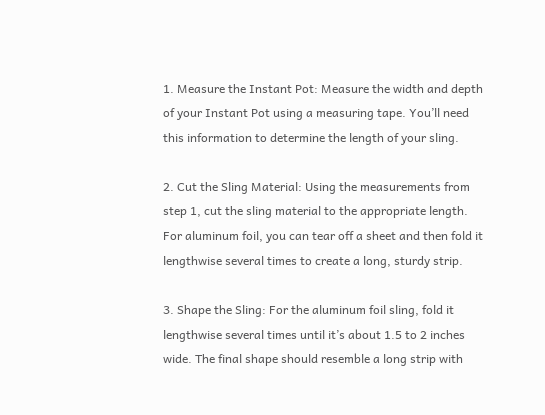1. Measure the Instant Pot: Measure the width and depth of your Instant Pot using a measuring tape. You’ll need this information to determine the length of your sling.

2. Cut the Sling Material: Using the measurements from step 1, cut the sling material to the appropriate length. For aluminum foil, you can tear off a sheet and then fold it lengthwise several times to create a long, sturdy strip.

3. Shape the Sling: For the aluminum foil sling, fold it lengthwise several times until it’s about 1.5 to 2 inches wide. The final shape should resemble a long strip with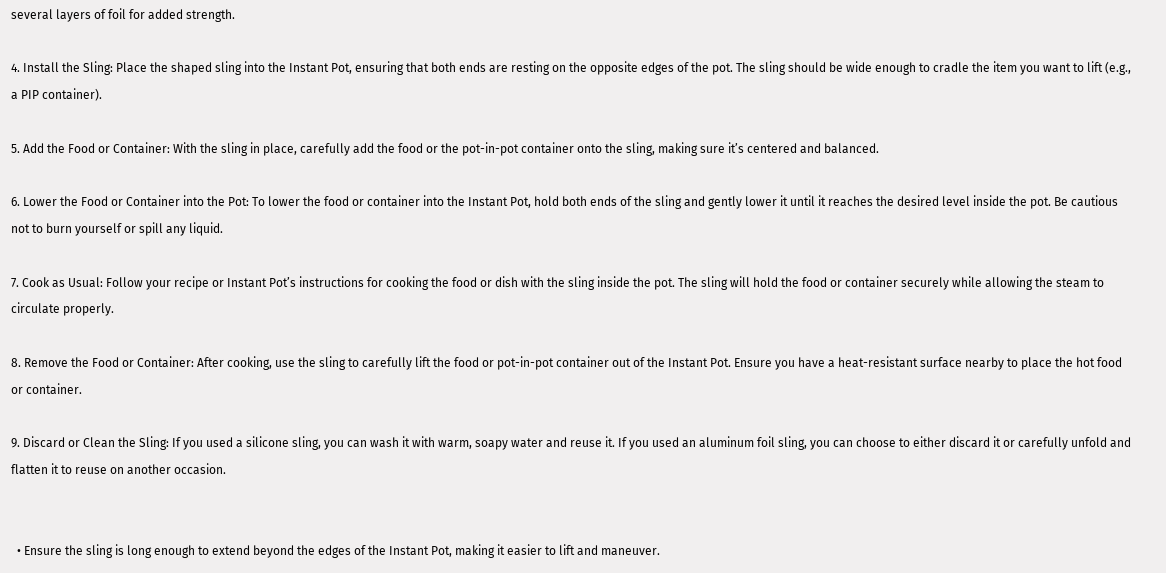several layers of foil for added strength.

4. Install the Sling: Place the shaped sling into the Instant Pot, ensuring that both ends are resting on the opposite edges of the pot. The sling should be wide enough to cradle the item you want to lift (e.g., a PIP container).

5. Add the Food or Container: With the sling in place, carefully add the food or the pot-in-pot container onto the sling, making sure it’s centered and balanced.

6. Lower the Food or Container into the Pot: To lower the food or container into the Instant Pot, hold both ends of the sling and gently lower it until it reaches the desired level inside the pot. Be cautious not to burn yourself or spill any liquid.

7. Cook as Usual: Follow your recipe or Instant Pot’s instructions for cooking the food or dish with the sling inside the pot. The sling will hold the food or container securely while allowing the steam to circulate properly.

8. Remove the Food or Container: After cooking, use the sling to carefully lift the food or pot-in-pot container out of the Instant Pot. Ensure you have a heat-resistant surface nearby to place the hot food or container.

9. Discard or Clean the Sling: If you used a silicone sling, you can wash it with warm, soapy water and reuse it. If you used an aluminum foil sling, you can choose to either discard it or carefully unfold and flatten it to reuse on another occasion.


  • Ensure the sling is long enough to extend beyond the edges of the Instant Pot, making it easier to lift and maneuver.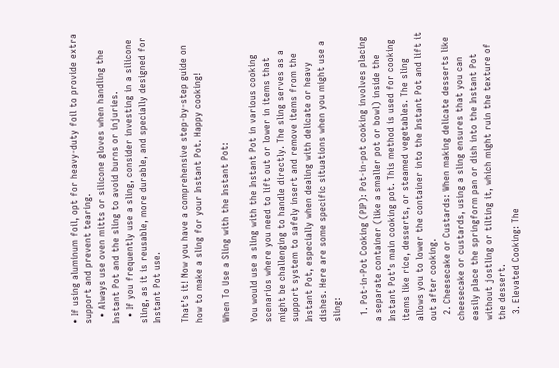• If using aluminum foil, opt for heavy-duty foil to provide extra support and prevent tearing.
  • Always use oven mitts or silicone gloves when handling the Instant Pot and the sling to avoid burns or injuries.
  • If you frequently use a sling, consider investing in a silicone sling, as it is reusable, more durable, and specially designed for Instant Pot use.

That’s it! Now you have a comprehensive step-by-step guide on how to make a sling for your Instant Pot. Happy cooking!

When To Use a Sling with the Instant Pot:

You would use a sling with the Instant Pot in various cooking scenarios where you need to lift out or lower in items that might be challenging to handle directly. The sling serves as a support system to safely insert and remove items from the Instant Pot, especially when dealing with delicate or heavy dishes. Here are some specific situations when you might use a sling:

  1. Pot-in-Pot Cooking (PIP): Pot-in-pot cooking involves placing a separate container (like a smaller pot or bowl) inside the Instant Pot’s main cooking pot. This method is used for cooking items like rice, desserts, or steamed vegetables. The sling allows you to lower the container into the Instant Pot and lift it out after cooking.
  2. Cheesecake or Custards: When making delicate desserts like cheesecake or custards, using a sling ensures that you can easily place the springform pan or dish into the Instant Pot without jostling or tilting it, which might ruin the texture of the dessert.
  3. Elevated Cooking: The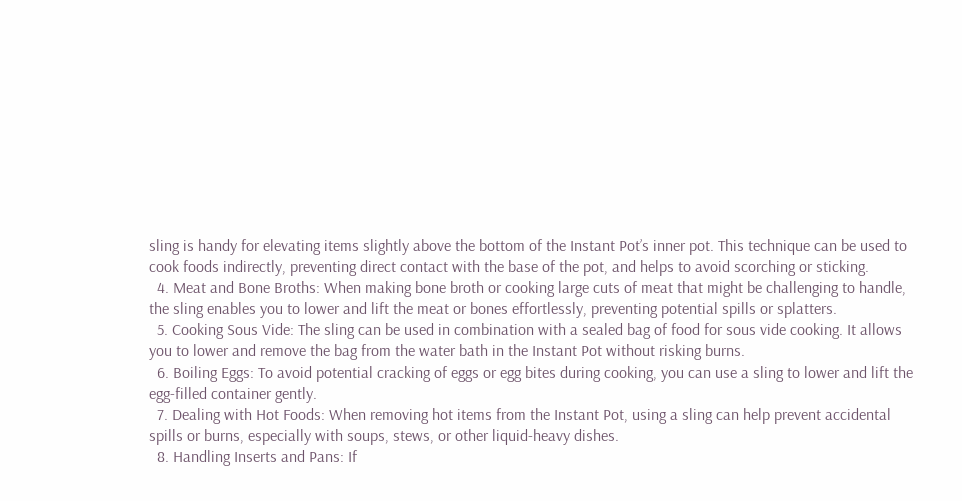sling is handy for elevating items slightly above the bottom of the Instant Pot’s inner pot. This technique can be used to cook foods indirectly, preventing direct contact with the base of the pot, and helps to avoid scorching or sticking.
  4. Meat and Bone Broths: When making bone broth or cooking large cuts of meat that might be challenging to handle, the sling enables you to lower and lift the meat or bones effortlessly, preventing potential spills or splatters.
  5. Cooking Sous Vide: The sling can be used in combination with a sealed bag of food for sous vide cooking. It allows you to lower and remove the bag from the water bath in the Instant Pot without risking burns.
  6. Boiling Eggs: To avoid potential cracking of eggs or egg bites during cooking, you can use a sling to lower and lift the egg-filled container gently.
  7. Dealing with Hot Foods: When removing hot items from the Instant Pot, using a sling can help prevent accidental spills or burns, especially with soups, stews, or other liquid-heavy dishes.
  8. Handling Inserts and Pans: If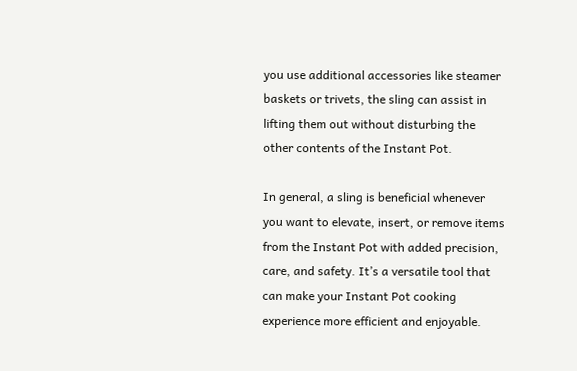you use additional accessories like steamer baskets or trivets, the sling can assist in lifting them out without disturbing the other contents of the Instant Pot.

In general, a sling is beneficial whenever you want to elevate, insert, or remove items from the Instant Pot with added precision, care, and safety. It’s a versatile tool that can make your Instant Pot cooking experience more efficient and enjoyable.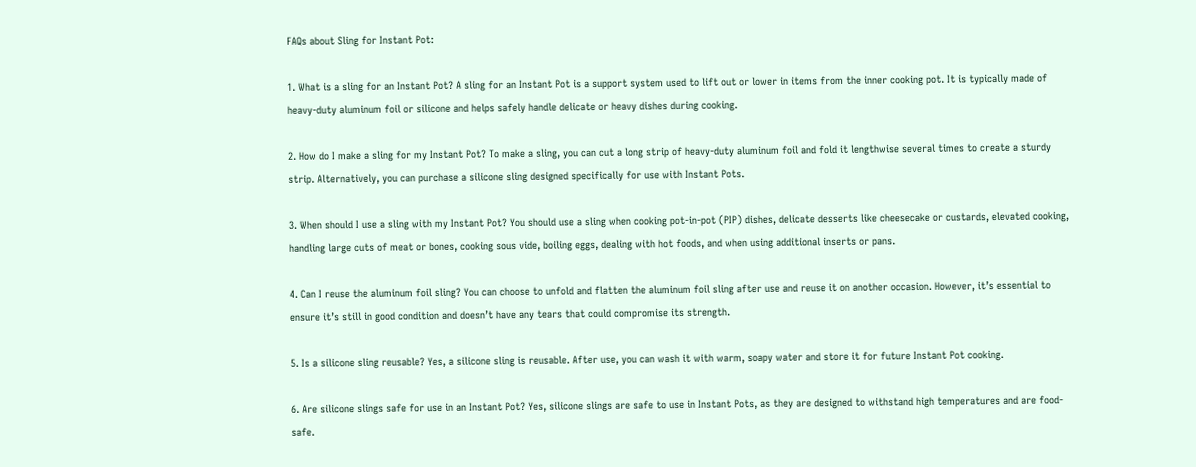FAQs about Sling for Instant Pot:

1. What is a sling for an Instant Pot? A sling for an Instant Pot is a support system used to lift out or lower in items from the inner cooking pot. It is typically made of heavy-duty aluminum foil or silicone and helps safely handle delicate or heavy dishes during cooking.

2. How do I make a sling for my Instant Pot? To make a sling, you can cut a long strip of heavy-duty aluminum foil and fold it lengthwise several times to create a sturdy strip. Alternatively, you can purchase a silicone sling designed specifically for use with Instant Pots.

3. When should I use a sling with my Instant Pot? You should use a sling when cooking pot-in-pot (PIP) dishes, delicate desserts like cheesecake or custards, elevated cooking, handling large cuts of meat or bones, cooking sous vide, boiling eggs, dealing with hot foods, and when using additional inserts or pans.

4. Can I reuse the aluminum foil sling? You can choose to unfold and flatten the aluminum foil sling after use and reuse it on another occasion. However, it’s essential to ensure it’s still in good condition and doesn’t have any tears that could compromise its strength.

5. Is a silicone sling reusable? Yes, a silicone sling is reusable. After use, you can wash it with warm, soapy water and store it for future Instant Pot cooking.

6. Are silicone slings safe for use in an Instant Pot? Yes, silicone slings are safe to use in Instant Pots, as they are designed to withstand high temperatures and are food-safe.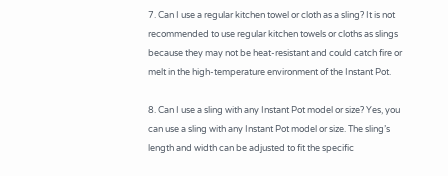7. Can I use a regular kitchen towel or cloth as a sling? It is not recommended to use regular kitchen towels or cloths as slings because they may not be heat-resistant and could catch fire or melt in the high-temperature environment of the Instant Pot.

8. Can I use a sling with any Instant Pot model or size? Yes, you can use a sling with any Instant Pot model or size. The sling’s length and width can be adjusted to fit the specific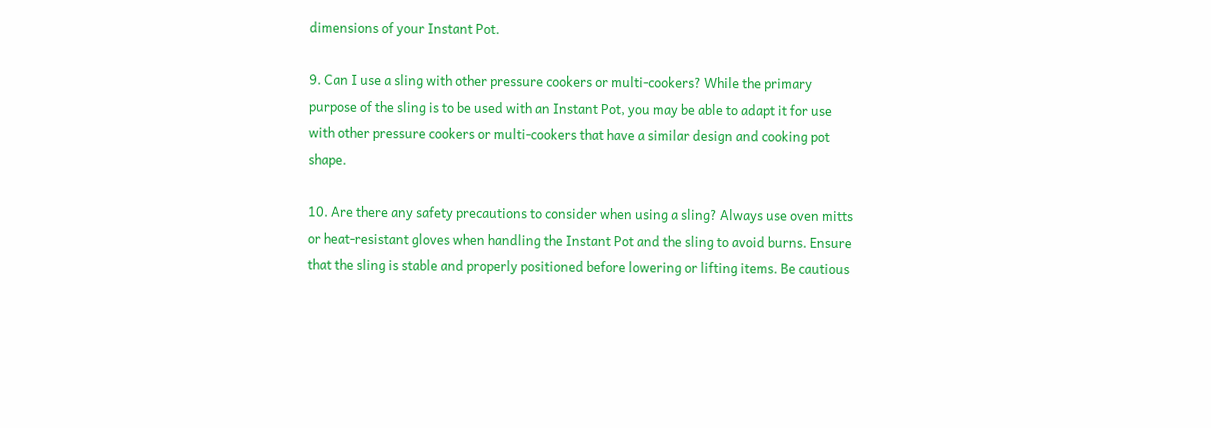dimensions of your Instant Pot.

9. Can I use a sling with other pressure cookers or multi-cookers? While the primary purpose of the sling is to be used with an Instant Pot, you may be able to adapt it for use with other pressure cookers or multi-cookers that have a similar design and cooking pot shape.

10. Are there any safety precautions to consider when using a sling? Always use oven mitts or heat-resistant gloves when handling the Instant Pot and the sling to avoid burns. Ensure that the sling is stable and properly positioned before lowering or lifting items. Be cautious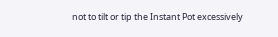not to tilt or tip the Instant Pot excessively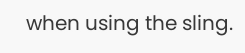when using the sling.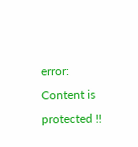error: Content is protected !!